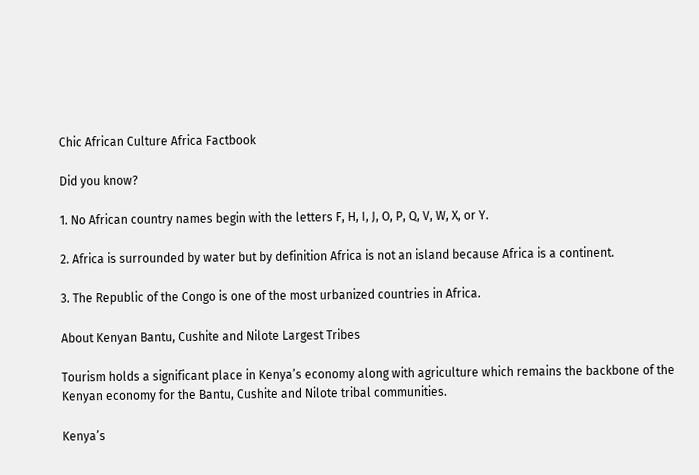Chic African Culture Africa Factbook

Did you know?

1. No African country names begin with the letters F, H, I, J, O, P, Q, V, W, X, or Y.

2. Africa is surrounded by water but by definition Africa is not an island because Africa is a continent.

3. The Republic of the Congo is one of the most urbanized countries in Africa.

About Kenyan Bantu, Cushite and Nilote Largest Tribes

Tourism holds a significant place in Kenya’s economy along with agriculture which remains the backbone of the Kenyan economy for the Bantu, Cushite and Nilote tribal communities.

Kenya’s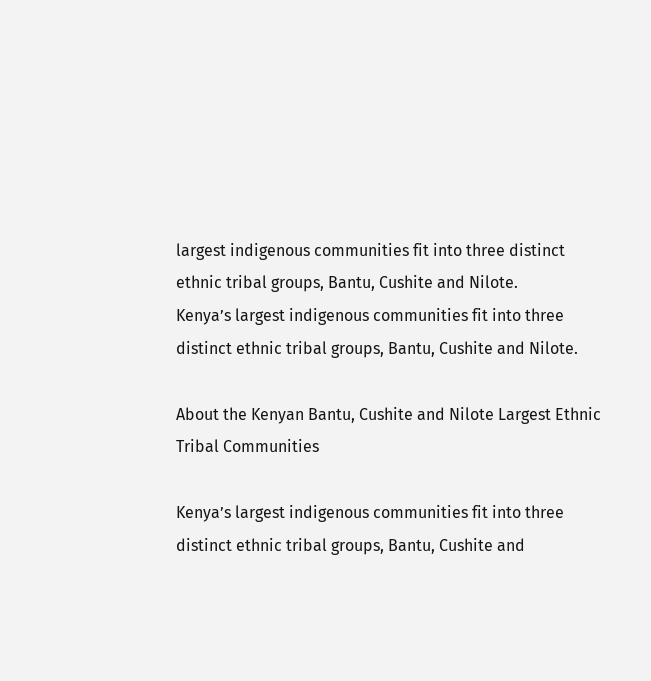largest indigenous communities fit into three distinct ethnic tribal groups, Bantu, Cushite and Nilote.
Kenya’s largest indigenous communities fit into three distinct ethnic tribal groups, Bantu, Cushite and Nilote.

About the Kenyan Bantu, Cushite and Nilote Largest Ethnic Tribal Communities

Kenya’s largest indigenous communities fit into three distinct ethnic tribal groups, Bantu, Cushite and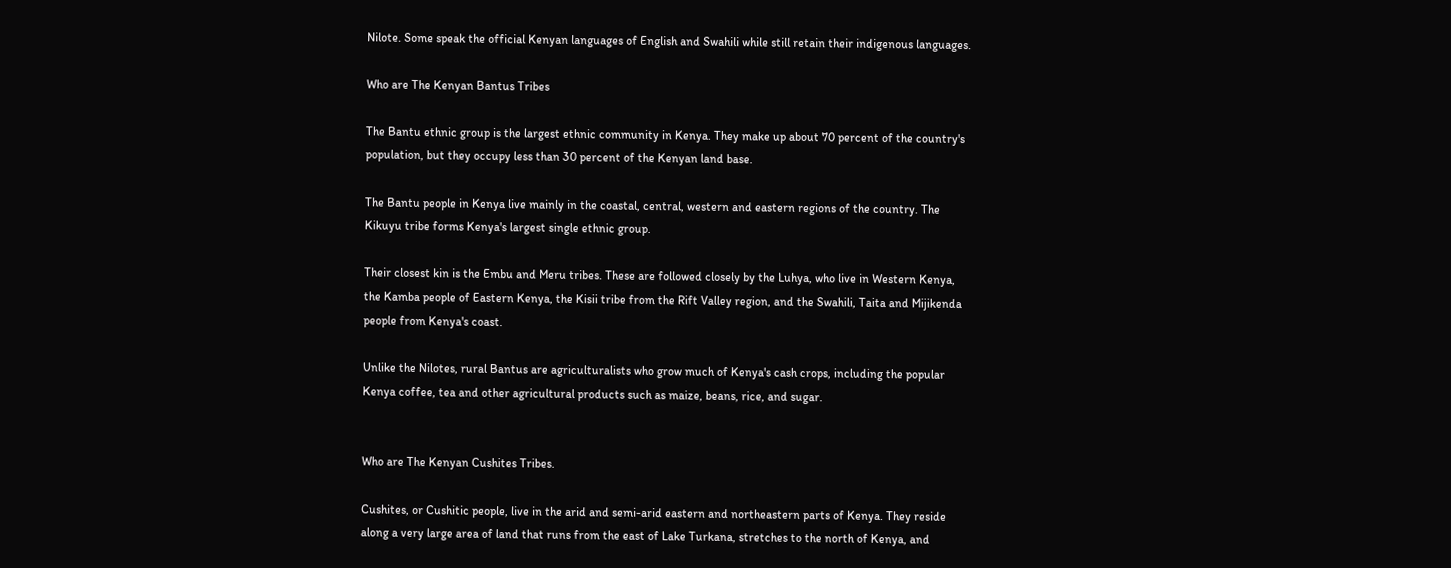Nilote. Some speak the official Kenyan languages of English and Swahili while still retain their indigenous languages.

Who are The Kenyan Bantus Tribes

The Bantu ethnic group is the largest ethnic community in Kenya. They make up about 70 percent of the country's population, but they occupy less than 30 percent of the Kenyan land base.

The Bantu people in Kenya live mainly in the coastal, central, western and eastern regions of the country. The Kikuyu tribe forms Kenya's largest single ethnic group.

Their closest kin is the Embu and Meru tribes. These are followed closely by the Luhya, who live in Western Kenya, the Kamba people of Eastern Kenya, the Kisii tribe from the Rift Valley region, and the Swahili, Taita and Mijikenda people from Kenya's coast.

Unlike the Nilotes, rural Bantus are agriculturalists who grow much of Kenya's cash crops, including the popular Kenya coffee, tea and other agricultural products such as maize, beans, rice, and sugar.


Who are The Kenyan Cushites Tribes.

Cushites, or Cushitic people, live in the arid and semi-arid eastern and northeastern parts of Kenya. They reside along a very large area of land that runs from the east of Lake Turkana, stretches to the north of Kenya, and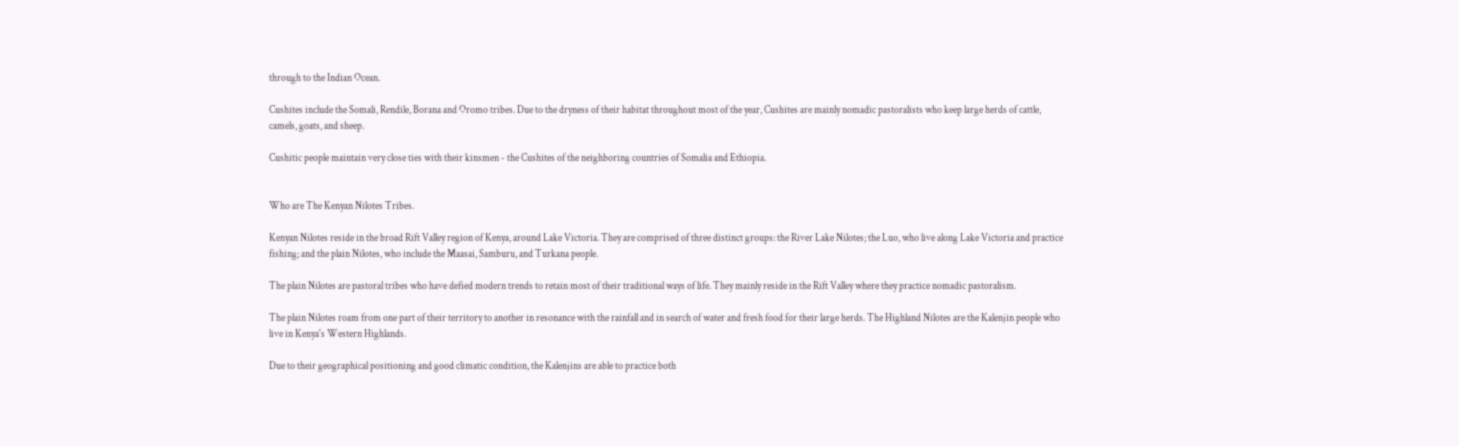through to the Indian Ocean.

Cushites include the Somali, Rendile, Borana and Oromo tribes. Due to the dryness of their habitat throughout most of the year, Cushites are mainly nomadic pastoralists who keep large herds of cattle, camels, goats, and sheep.

Cushitic people maintain very close ties with their kinsmen - the Cushites of the neighboring countries of Somalia and Ethiopia.


Who are The Kenyan Nilotes Tribes.

Kenyan Nilotes reside in the broad Rift Valley region of Kenya, around Lake Victoria. They are comprised of three distinct groups: the River Lake Nilotes; the Luo, who live along Lake Victoria and practice fishing; and the plain Nilotes, who include the Maasai, Samburu, and Turkana people.

The plain Nilotes are pastoral tribes who have defied modern trends to retain most of their traditional ways of life. They mainly reside in the Rift Valley where they practice nomadic pastoralism.

The plain Nilotes roam from one part of their territory to another in resonance with the rainfall and in search of water and fresh food for their large herds. The Highland Nilotes are the Kalenjin people who live in Kenya's Western Highlands.

Due to their geographical positioning and good climatic condition, the Kalenjins are able to practice both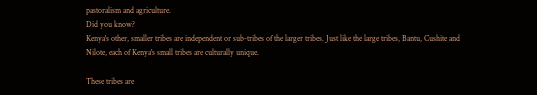pastoralism and agriculture.
Did you know?
Kenya's other, smaller tribes are independent or sub-tribes of the larger tribes. Just like the large tribes, Bantu, Cushite and Nilote, each of Kenya's small tribes are culturally unique.

These tribes are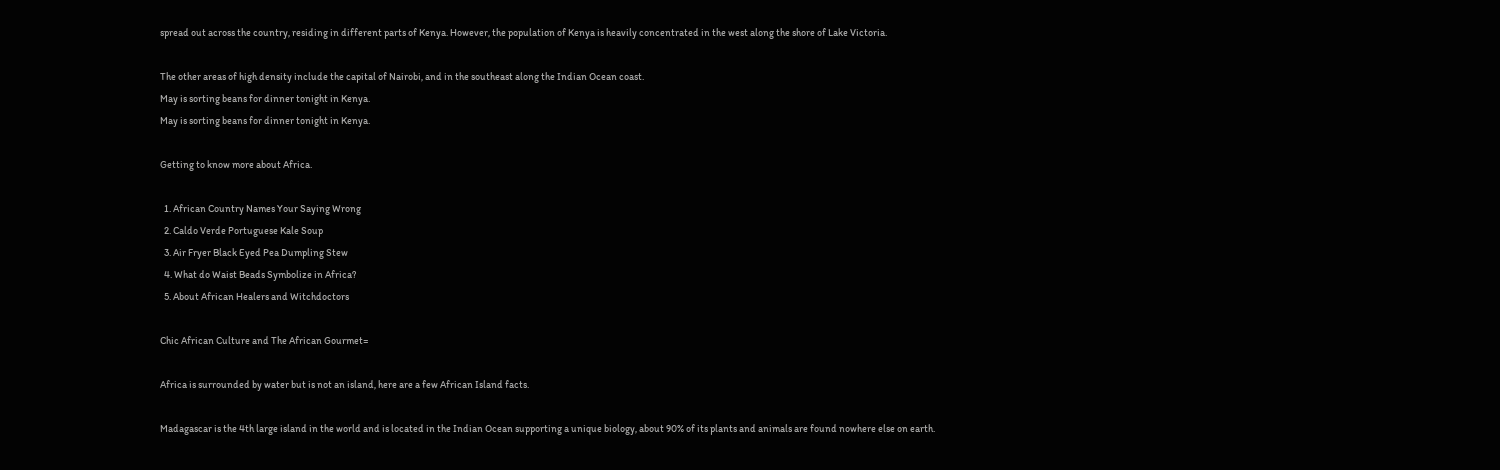spread out across the country, residing in different parts of Kenya. However, the population of Kenya is heavily concentrated in the west along the shore of Lake Victoria.

The other areas of high density include the capital of Nairobi, and in the southeast along the Indian Ocean coast.
May is sorting beans for dinner tonight in Kenya.
May is sorting beans for dinner tonight in Kenya.

Getting to know more about Africa.

  1. African Country Names Your Saying Wrong
  2. Caldo Verde Portuguese Kale Soup
  3. Air Fryer Black Eyed Pea Dumpling Stew
  4. What do Waist Beads Symbolize in Africa?
  5. About African Healers and Witchdoctors

Chic African Culture and The African Gourmet=

Africa is surrounded by water but is not an island, here are a few African Island facts.

Madagascar is the 4th large island in the world and is located in the Indian Ocean supporting a unique biology, about 90% of its plants and animals are found nowhere else on earth.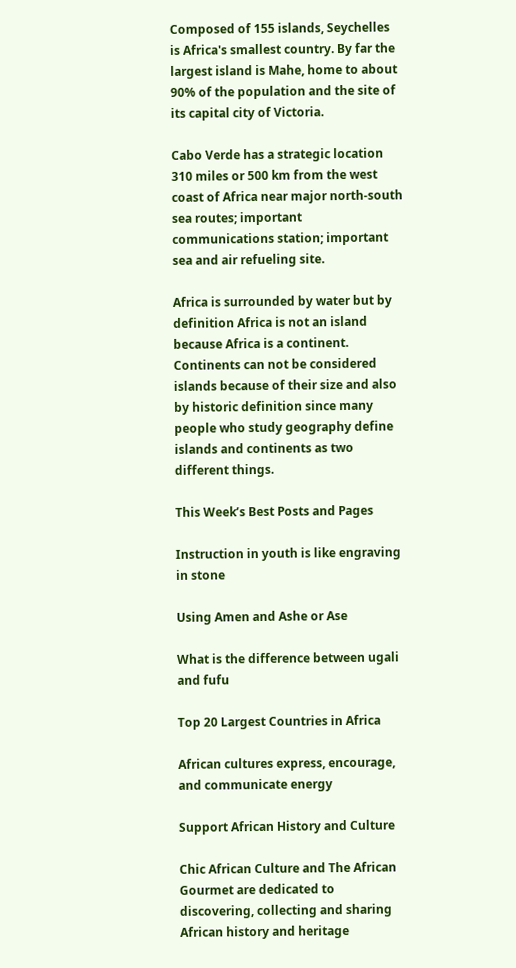Composed of 155 islands, Seychelles is Africa's smallest country. By far the largest island is Mahe, home to about 90% of the population and the site of its capital city of Victoria.

Cabo Verde has a strategic location 310 miles or 500 km from the west coast of Africa near major north-south sea routes; important communications station; important sea and air refueling site.

Africa is surrounded by water but by definition Africa is not an island because Africa is a continent. Continents can not be considered islands because of their size and also by historic definition since many people who study geography define islands and continents as two different things.

This Week’s Best Posts and Pages

Instruction in youth is like engraving in stone

Using Amen and Ashe or Ase

What is the difference between ugali and fufu

Top 20 Largest Countries in Africa

African cultures express, encourage, and communicate energy

Support African History and Culture

Chic African Culture and The African Gourmet are dedicated to discovering, collecting and sharing African history and heritage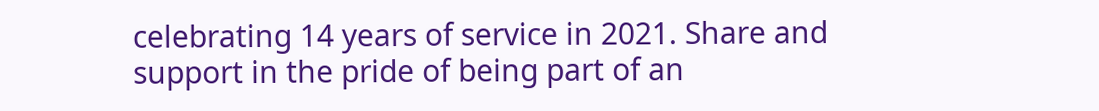celebrating 14 years of service in 2021. Share and support in the pride of being part of an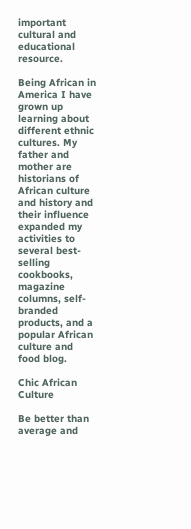important cultural and educational resource.

Being African in America I have grown up learning about different ethnic cultures. My father and mother are historians of African culture and history and their influence expanded my activities to several best-selling cookbooks, magazine columns, self-branded products, and a popular African culture and food blog.

Chic African Culture

Be better than average and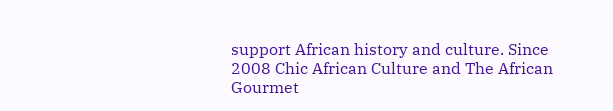support African history and culture. Since 2008 Chic African Culture and The African Gourmet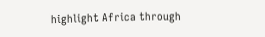highlight Africa through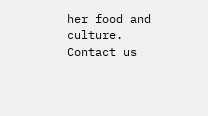her food and culture. Contact us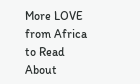More LOVE from Africa to Read About